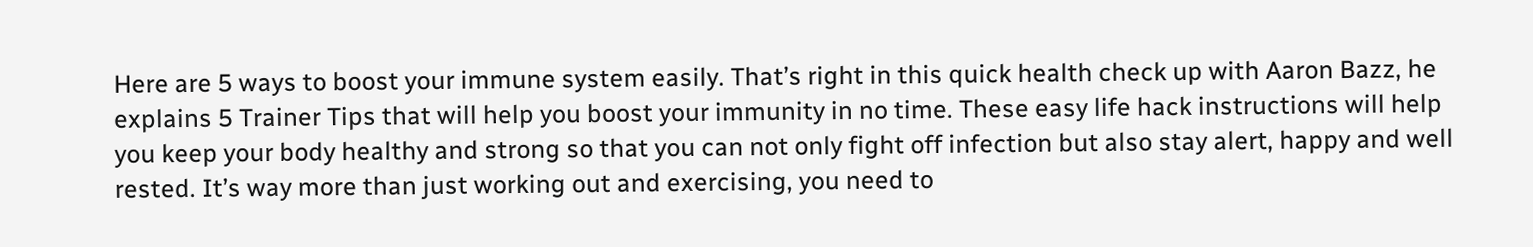Here are 5 ways to boost your immune system easily. That’s right in this quick health check up with Aaron Bazz, he explains 5 Trainer Tips that will help you boost your immunity in no time. These easy life hack instructions will help you keep your body healthy and strong so that you can not only fight off infection but also stay alert, happy and well rested. It’s way more than just working out and exercising, you need to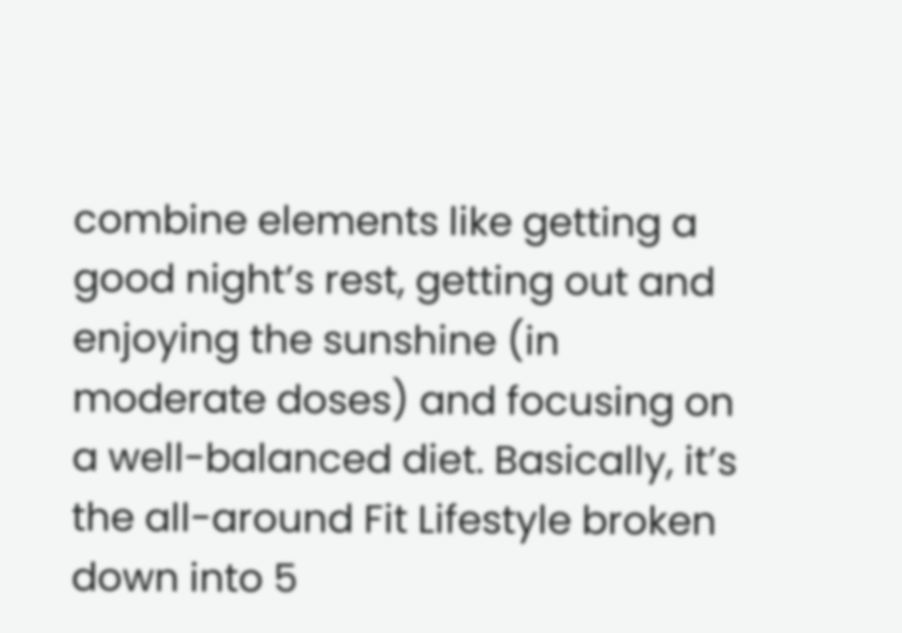combine elements like getting a good night’s rest, getting out and enjoying the sunshine (in moderate doses) and focusing on a well-balanced diet. Basically, it’s the all-around Fit Lifestyle broken down into 5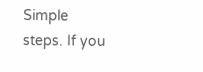Simple steps. If you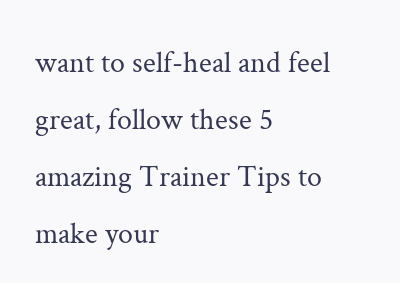want to self-heal and feel great, follow these 5 amazing Trainer Tips to make your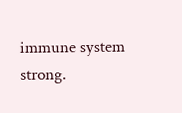immune system strong.